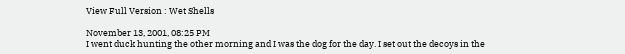View Full Version : Wet Shells

November 13, 2001, 08:25 PM
I went duck hunting the other morning and I was the dog for the day. I set out the decoys in the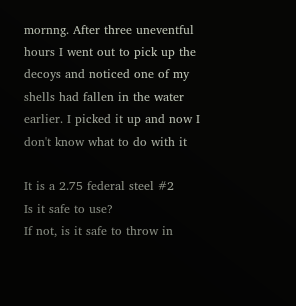mornng. After three uneventful hours I went out to pick up the decoys and noticed one of my shells had fallen in the water earlier. I picked it up and now I don't know what to do with it

It is a 2.75 federal steel #2
Is it safe to use?
If not, is it safe to throw in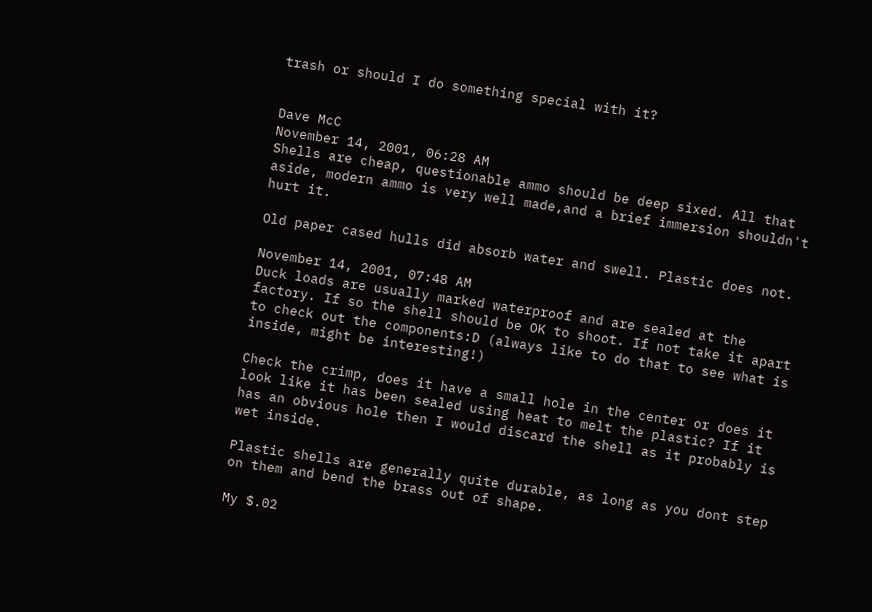trash or should I do something special with it?


Dave McC
November 14, 2001, 06:28 AM
Shells are cheap, questionable ammo should be deep sixed. All that aside, modern ammo is very well made,and a brief immersion shouldn't hurt it.

Old paper cased hulls did absorb water and swell. Plastic does not.

November 14, 2001, 07:48 AM
Duck loads are usually marked waterproof and are sealed at the factory. If so the shell should be OK to shoot. If not take it apart to check out the components:D (always like to do that to see what is inside, might be interesting!)

Check the crimp, does it have a small hole in the center or does it look like it has been sealed using heat to melt the plastic? If it has an obvious hole then I would discard the shell as it probably is wet inside.

Plastic shells are generally quite durable, as long as you dont step on them and bend the brass out of shape.

My $.02